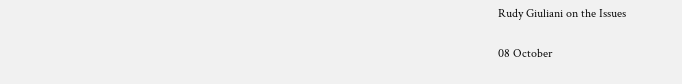Rudy Giuliani on the Issues

08 October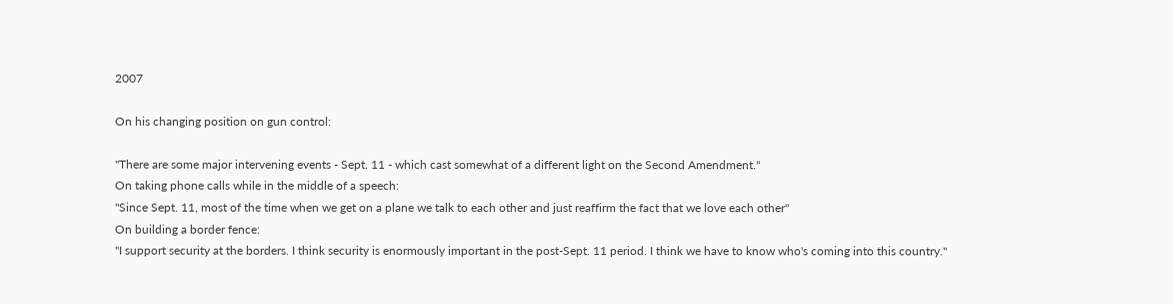2007

On his changing position on gun control:

"There are some major intervening events - Sept. 11 - which cast somewhat of a different light on the Second Amendment."
On taking phone calls while in the middle of a speech:
"Since Sept. 11, most of the time when we get on a plane we talk to each other and just reaffirm the fact that we love each other"
On building a border fence:
"I support security at the borders. I think security is enormously important in the post-Sept. 11 period. I think we have to know who's coming into this country."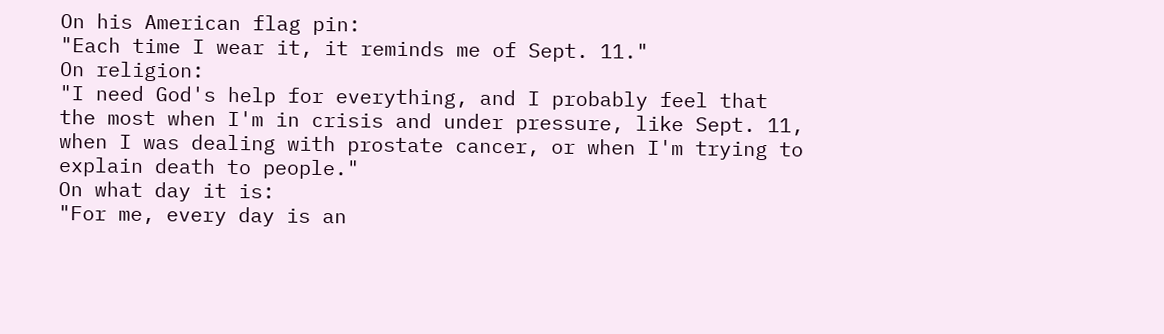On his American flag pin:
"Each time I wear it, it reminds me of Sept. 11."
On religion:
"I need God's help for everything, and I probably feel that the most when I'm in crisis and under pressure, like Sept. 11, when I was dealing with prostate cancer, or when I'm trying to explain death to people."
On what day it is:
"For me, every day is an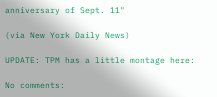anniversary of Sept. 11"

(via New York Daily News)

UPDATE: TPM has a little montage here:

No comments: